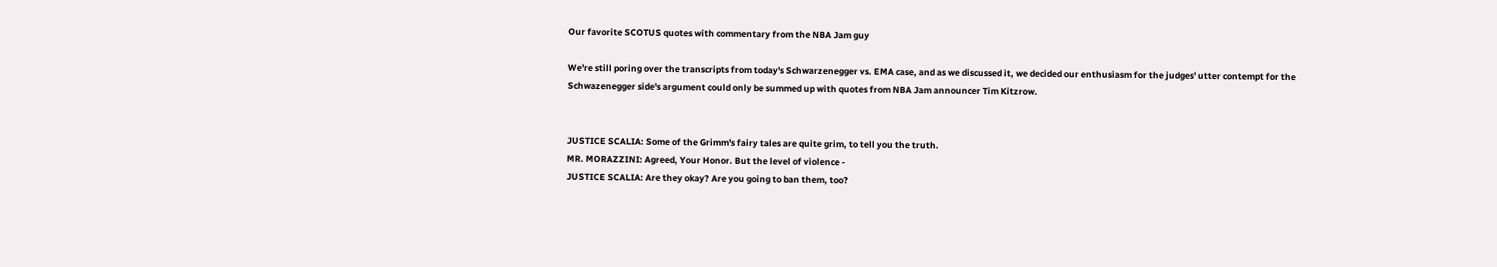Our favorite SCOTUS quotes with commentary from the NBA Jam guy

We're still poring over the transcripts from today's Schwarzenegger vs. EMA case, and as we discussed it, we decided our enthusiasm for the judges' utter contempt for the Schwazenegger side's argument could only be summed up with quotes from NBA Jam announcer Tim Kitzrow.


JUSTICE SCALIA: Some of the Grimm's fairy tales are quite grim, to tell you the truth.
MR. MORAZZINI: Agreed, Your Honor. But the level of violence -
JUSTICE SCALIA: Are they okay? Are you going to ban them, too?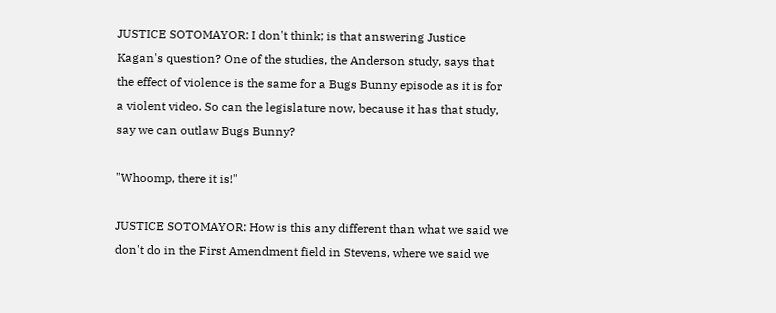JUSTICE SOTOMAYOR: I don't think; is that answering Justice Kagan's question? One of the studies, the Anderson study, says that the effect of violence is the same for a Bugs Bunny episode as it is for a violent video. So can the legislature now, because it has that study, say we can outlaw Bugs Bunny?

"Whoomp, there it is!"

JUSTICE SOTOMAYOR: How is this any different than what we said we don't do in the First Amendment field in Stevens, where we said we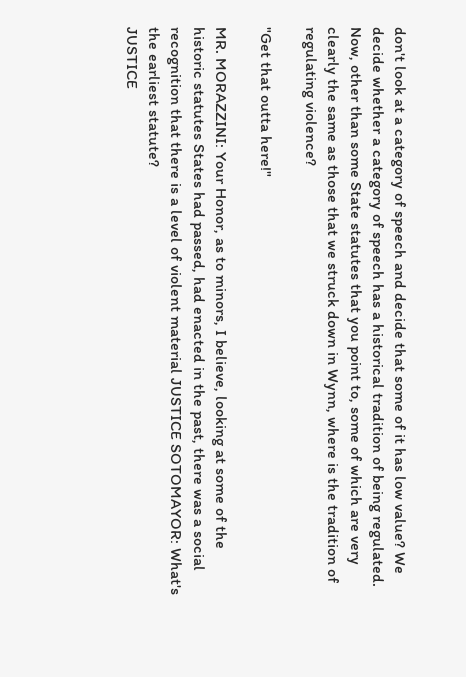don't look at a category of speech and decide that some of it has low value? We decide whether a category of speech has a historical tradition of being regulated. Now, other than some State statutes that you point to, some of which are very clearly the same as those that we struck down in Wynn, where is the tradition of regulating violence?

"Get that outta here!"

MR. MORAZZINI: Your Honor, as to minors, I believe, looking at some of the historic statutes States had passed, had enacted in the past, there was a social recognition that there is a level of violent material JUSTICE SOTOMAYOR: What's the earliest statute?
JUSTICE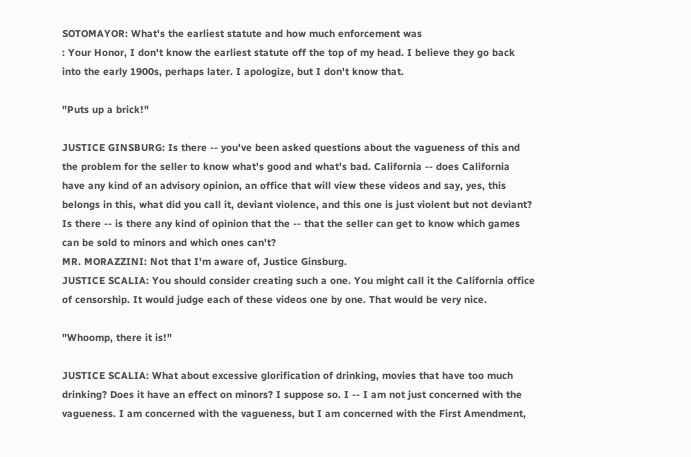SOTOMAYOR: What's the earliest statute and how much enforcement was
: Your Honor, I don't know the earliest statute off the top of my head. I believe they go back into the early 1900s, perhaps later. I apologize, but I don't know that.

"Puts up a brick!"

JUSTICE GINSBURG: Is there -- you've been asked questions about the vagueness of this and the problem for the seller to know what's good and what's bad. California -- does California have any kind of an advisory opinion, an office that will view these videos and say, yes, this belongs in this, what did you call it, deviant violence, and this one is just violent but not deviant? Is there -- is there any kind of opinion that the -- that the seller can get to know which games can be sold to minors and which ones can't?
MR. MORAZZINI: Not that I'm aware of, Justice Ginsburg.
JUSTICE SCALIA: You should consider creating such a one. You might call it the California office of censorship. It would judge each of these videos one by one. That would be very nice.

"Whoomp, there it is!"

JUSTICE SCALIA: What about excessive glorification of drinking, movies that have too much drinking? Does it have an effect on minors? I suppose so. I -- I am not just concerned with the vagueness. I am concerned with the vagueness, but I am concerned with the First Amendment,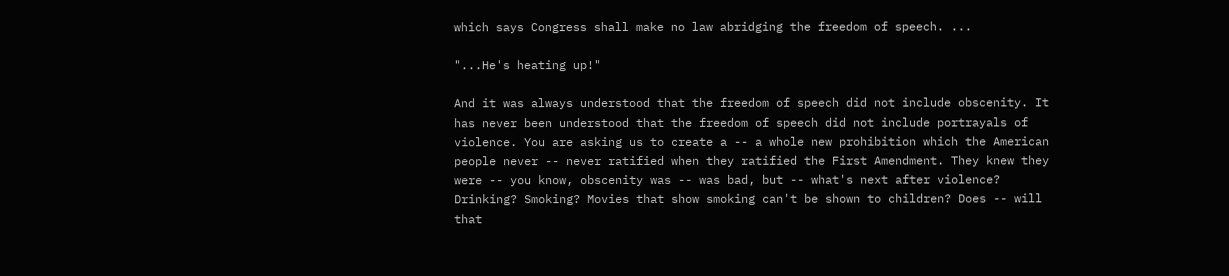which says Congress shall make no law abridging the freedom of speech. ...

"...He's heating up!"

And it was always understood that the freedom of speech did not include obscenity. It has never been understood that the freedom of speech did not include portrayals of violence. You are asking us to create a -- a whole new prohibition which the American people never -- never ratified when they ratified the First Amendment. They knew they were -- you know, obscenity was -- was bad, but -- what's next after violence? Drinking? Smoking? Movies that show smoking can't be shown to children? Does -- will that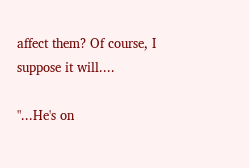affect them? Of course, I suppose it will....

"...He's on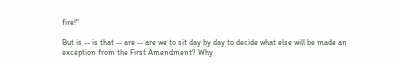fire!"

But is -- is that -- are -- are we to sit day by day to decide what else will be made an exception from the First Amendment? Why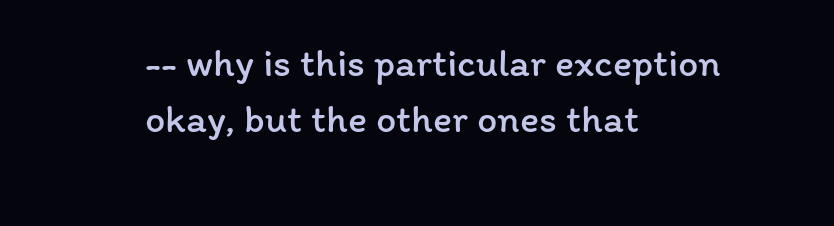-- why is this particular exception okay, but the other ones that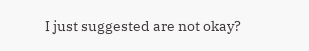I just suggested are not okay?